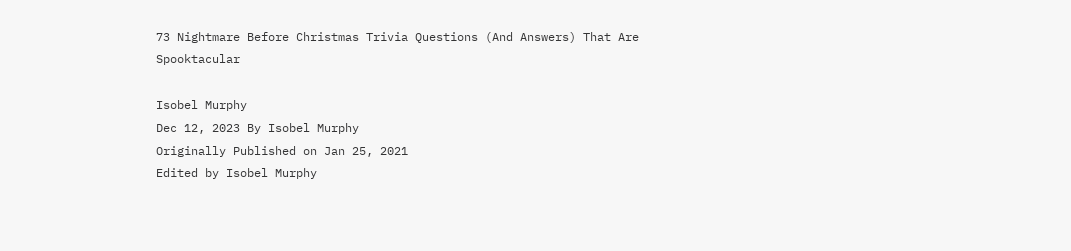73 Nightmare Before Christmas Trivia Questions (And Answers) That Are Spooktacular

Isobel Murphy
Dec 12, 2023 By Isobel Murphy
Originally Published on Jan 25, 2021
Edited by Isobel Murphy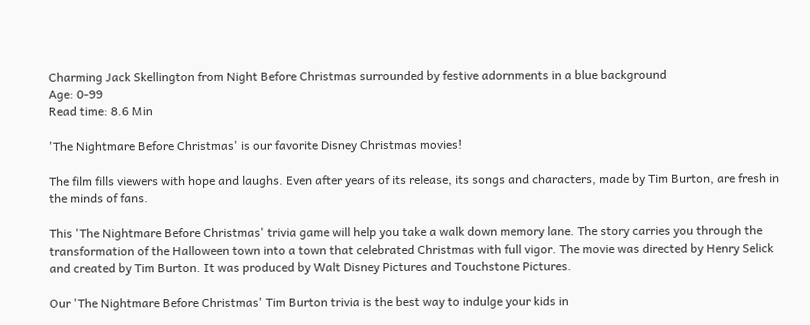Charming Jack Skellington from Night Before Christmas surrounded by festive adornments in a blue background
Age: 0-99
Read time: 8.6 Min

'The Nightmare Before Christmas' is our favorite Disney Christmas movies!

The film fills viewers with hope and laughs. Even after years of its release, its songs and characters, made by Tim Burton, are fresh in the minds of fans.

This 'The Nightmare Before Christmas' trivia game will help you take a walk down memory lane. The story carries you through the transformation of the Halloween town into a town that celebrated Christmas with full vigor. The movie was directed by Henry Selick and created by Tim Burton. It was produced by Walt Disney Pictures and Touchstone Pictures.

Our 'The Nightmare Before Christmas' Tim Burton trivia is the best way to indulge your kids in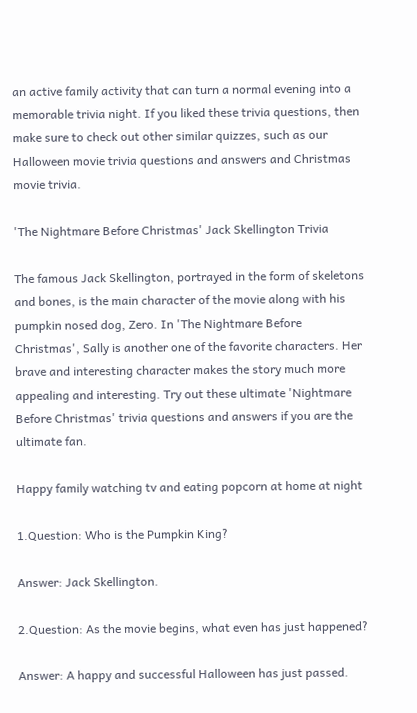an active family activity that can turn a normal evening into a memorable trivia night. If you liked these trivia questions, then make sure to check out other similar quizzes, such as our Halloween movie trivia questions and answers and Christmas movie trivia.

'The Nightmare Before Christmas' Jack Skellington Trivia

The famous Jack Skellington, portrayed in the form of skeletons and bones, is the main character of the movie along with his pumpkin nosed dog, Zero. In 'The Nightmare Before Christmas', Sally is another one of the favorite characters. Her brave and interesting character makes the story much more appealing and interesting. Try out these ultimate 'Nightmare Before Christmas' trivia questions and answers if you are the ultimate fan.

Happy family watching tv and eating popcorn at home at night

1.Question: Who is the Pumpkin King?

Answer: Jack Skellington.

2.Question: As the movie begins, what even has just happened?

Answer: A happy and successful Halloween has just passed.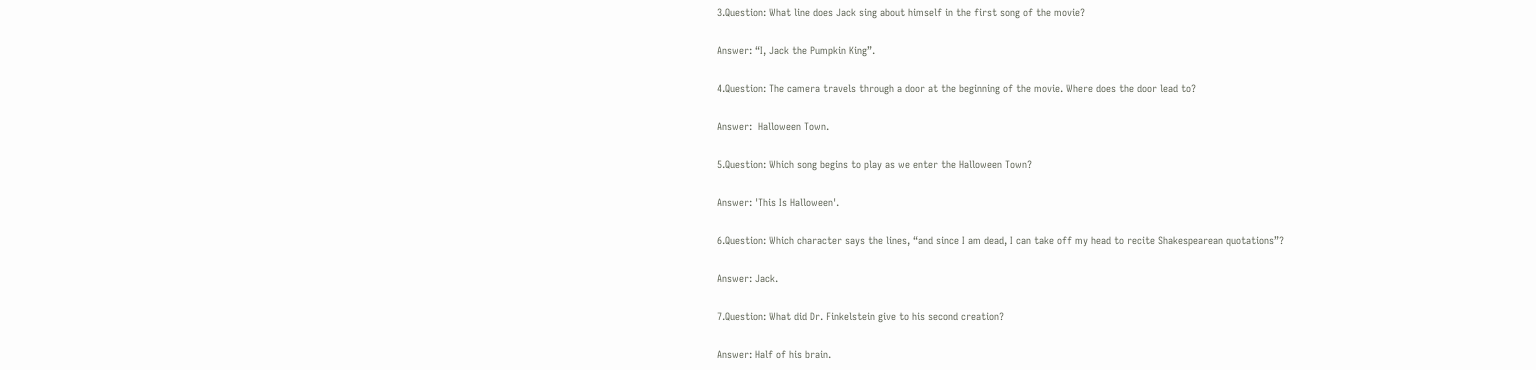3.Question: What line does Jack sing about himself in the first song of the movie?

Answer: “I, Jack the Pumpkin King”.

4.Question: The camera travels through a door at the beginning of the movie. Where does the door lead to?

Answer:  Halloween Town.

5.Question: Which song begins to play as we enter the Halloween Town?

Answer: 'This Is Halloween'.

6.Question: Which character says the lines, “and since I am dead, I can take off my head to recite Shakespearean quotations”?

Answer: Jack.

7.Question: What did Dr. Finkelstein give to his second creation?

Answer: Half of his brain.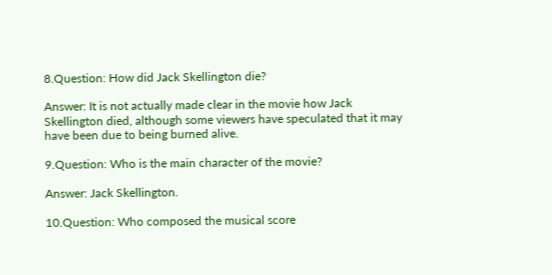8.Question: How did Jack Skellington die?

Answer: It is not actually made clear in the movie how Jack Skellington died, although some viewers have speculated that it may have been due to being burned alive.

9.Question: Who is the main character of the movie?

Answer: Jack Skellington.

10.Question: Who composed the musical score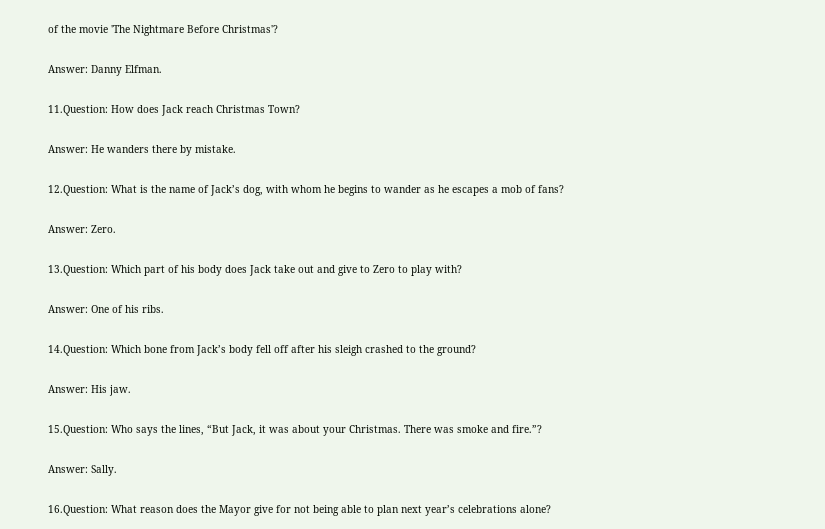of the movie 'The Nightmare Before Christmas'?

Answer: Danny Elfman.

11.Question: How does Jack reach Christmas Town?

Answer: He wanders there by mistake.

12.Question: What is the name of Jack’s dog, with whom he begins to wander as he escapes a mob of fans?

Answer: Zero.

13.Question: Which part of his body does Jack take out and give to Zero to play with?

Answer: One of his ribs.

14.Question: Which bone from Jack’s body fell off after his sleigh crashed to the ground?

Answer: His jaw.

15.Question: Who says the lines, “But Jack, it was about your Christmas. There was smoke and fire.”?

Answer: Sally.

16.Question: What reason does the Mayor give for not being able to plan next year’s celebrations alone?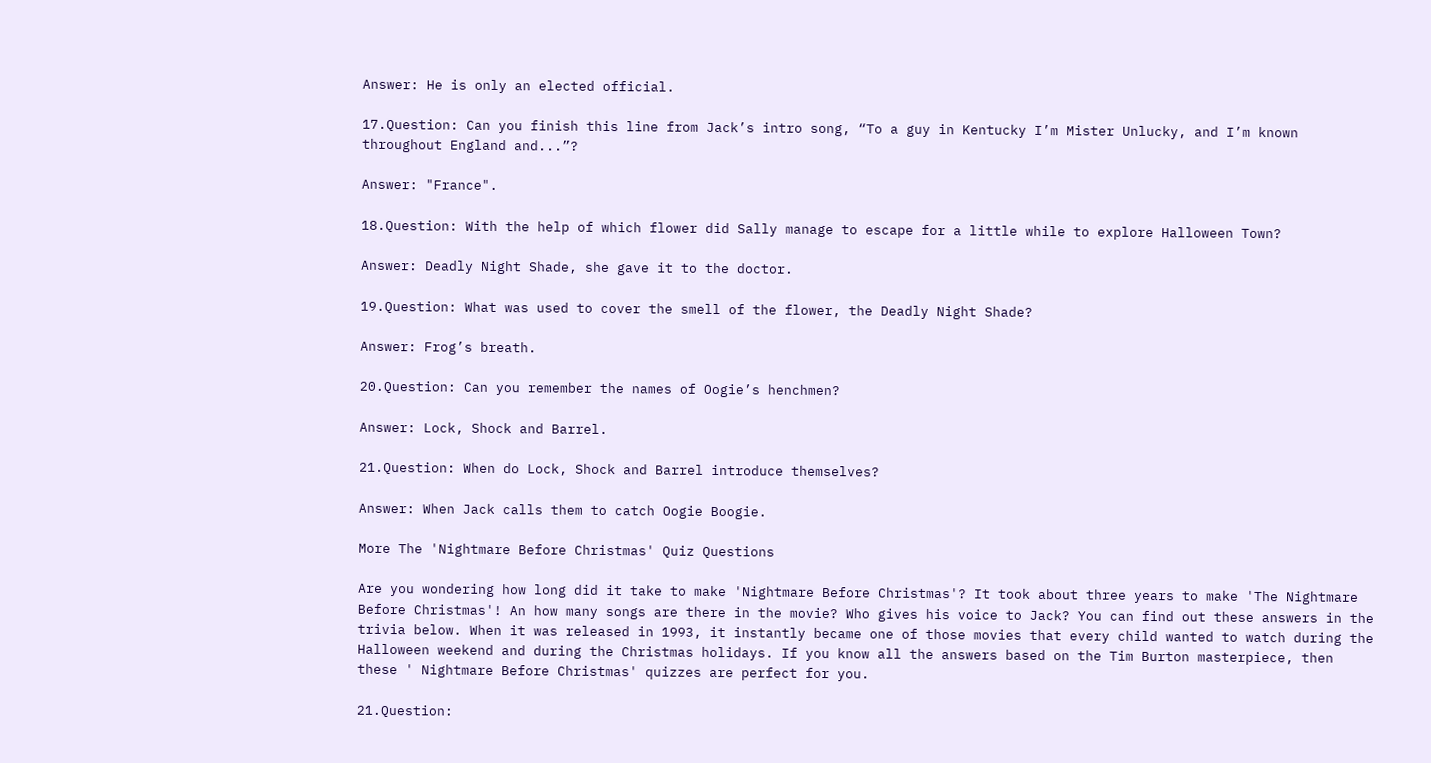Answer: He is only an elected official.

17.Question: Can you finish this line from Jack’s intro song, “To a guy in Kentucky I’m Mister Unlucky, and I’m known throughout England and...”?

Answer: "France".

18.Question: With the help of which flower did Sally manage to escape for a little while to explore Halloween Town?

Answer: Deadly Night Shade, she gave it to the doctor.

19.Question: What was used to cover the smell of the flower, the Deadly Night Shade?

Answer: Frog’s breath.

20.Question: Can you remember the names of Oogie’s henchmen?

Answer: Lock, Shock and Barrel.

21.Question: When do Lock, Shock and Barrel introduce themselves?

Answer: When Jack calls them to catch Oogie Boogie.

More The 'Nightmare Before Christmas' Quiz Questions

Are you wondering how long did it take to make 'Nightmare Before Christmas'? It took about three years to make 'The Nightmare Before Christmas'! An how many songs are there in the movie? Who gives his voice to Jack? You can find out these answers in the trivia below. When it was released in 1993, it instantly became one of those movies that every child wanted to watch during the Halloween weekend and during the Christmas holidays. If you know all the answers based on the Tim Burton masterpiece, then these ' Nightmare Before Christmas' quizzes are perfect for you.

21.Question: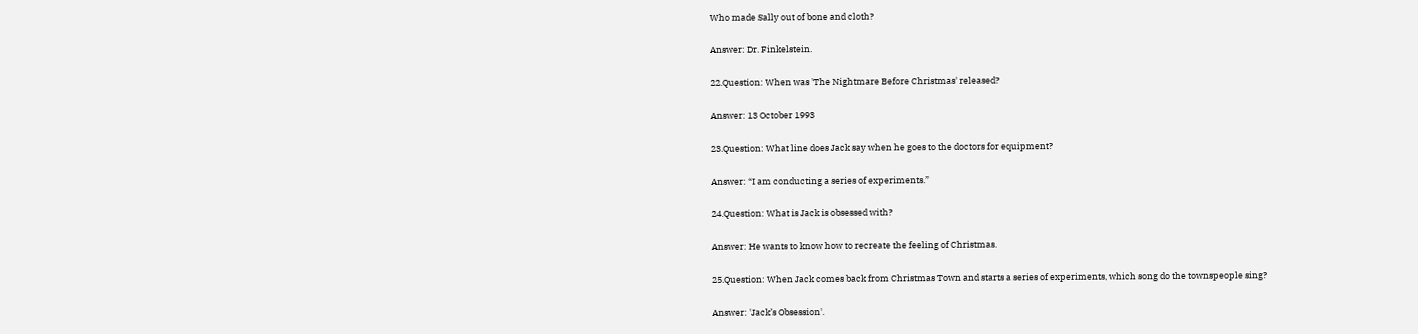Who made Sally out of bone and cloth?

Answer: Dr. Finkelstein.

22.Question: When was 'The Nightmare Before Christmas' released?

Answer: 13 October 1993

23.Question: What line does Jack say when he goes to the doctors for equipment?

Answer: “I am conducting a series of experiments.”

24.Question: What is Jack is obsessed with?

Answer: He wants to know how to recreate the feeling of Christmas.

25.Question: When Jack comes back from Christmas Town and starts a series of experiments, which song do the townspeople sing?

Answer: 'Jack’s Obsession'.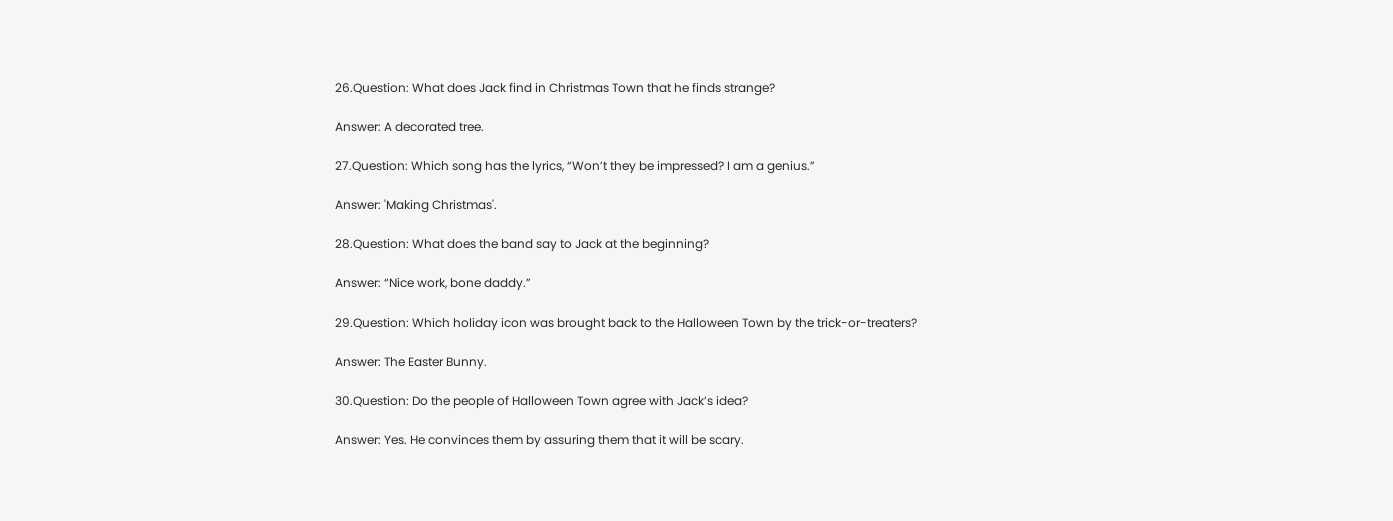26.Question: What does Jack find in Christmas Town that he finds strange?

Answer: A decorated tree.

27.Question: Which song has the lyrics, “Won’t they be impressed? I am a genius.”

Answer: 'Making Christmas'.

28.Question: What does the band say to Jack at the beginning?

Answer: “Nice work, bone daddy.”

29.Question: Which holiday icon was brought back to the Halloween Town by the trick-or-treaters?

Answer: The Easter Bunny.

30.Question: Do the people of Halloween Town agree with Jack’s idea?

Answer: Yes. He convinces them by assuring them that it will be scary.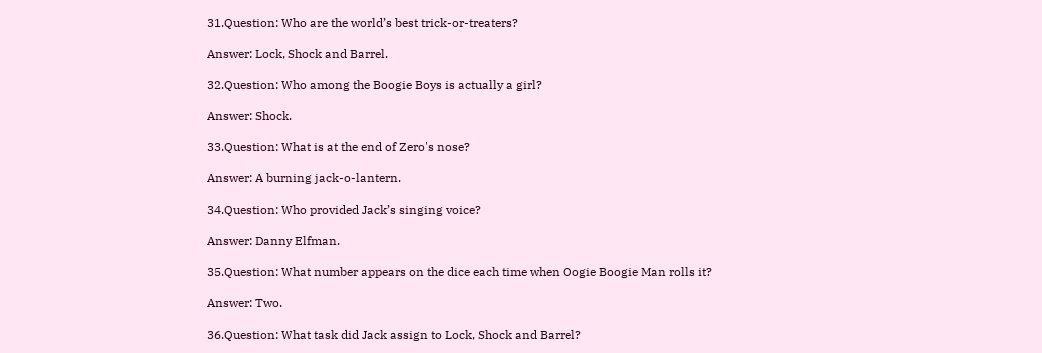31.Question: Who are the world’s best trick-or-treaters?

Answer: Lock, Shock and Barrel.

32.Question: Who among the Boogie Boys is actually a girl?

Answer: Shock.

33.Question: What is at the end of Zero's nose?

Answer: A burning jack-o-lantern.

34.Question: Who provided Jack’s singing voice?

Answer: Danny Elfman.

35.Question: What number appears on the dice each time when Oogie Boogie Man rolls it?

Answer: Two.

36.Question: What task did Jack assign to Lock, Shock and Barrel?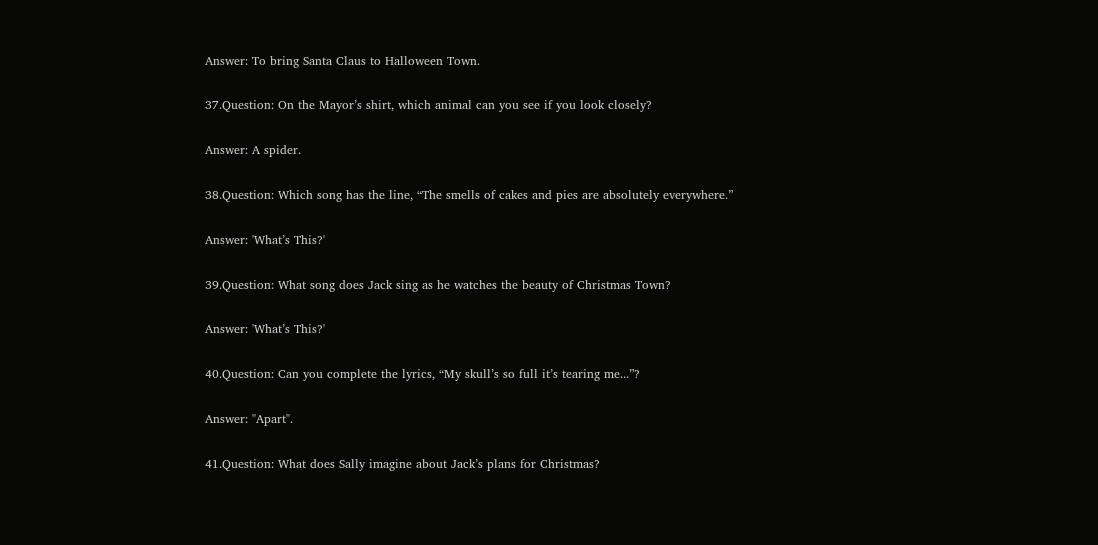Answer: To bring Santa Claus to Halloween Town.

37.Question: On the Mayor’s shirt, which animal can you see if you look closely?

Answer: A spider.

38.Question: Which song has the line, “The smells of cakes and pies are absolutely everywhere.”

Answer: 'What’s This?'

39.Question: What song does Jack sing as he watches the beauty of Christmas Town?

Answer: 'What’s This?'

40.Question: Can you complete the lyrics, “My skull’s so full it’s tearing me...”?

Answer: "Apart".

41.Question: What does Sally imagine about Jack’s plans for Christmas?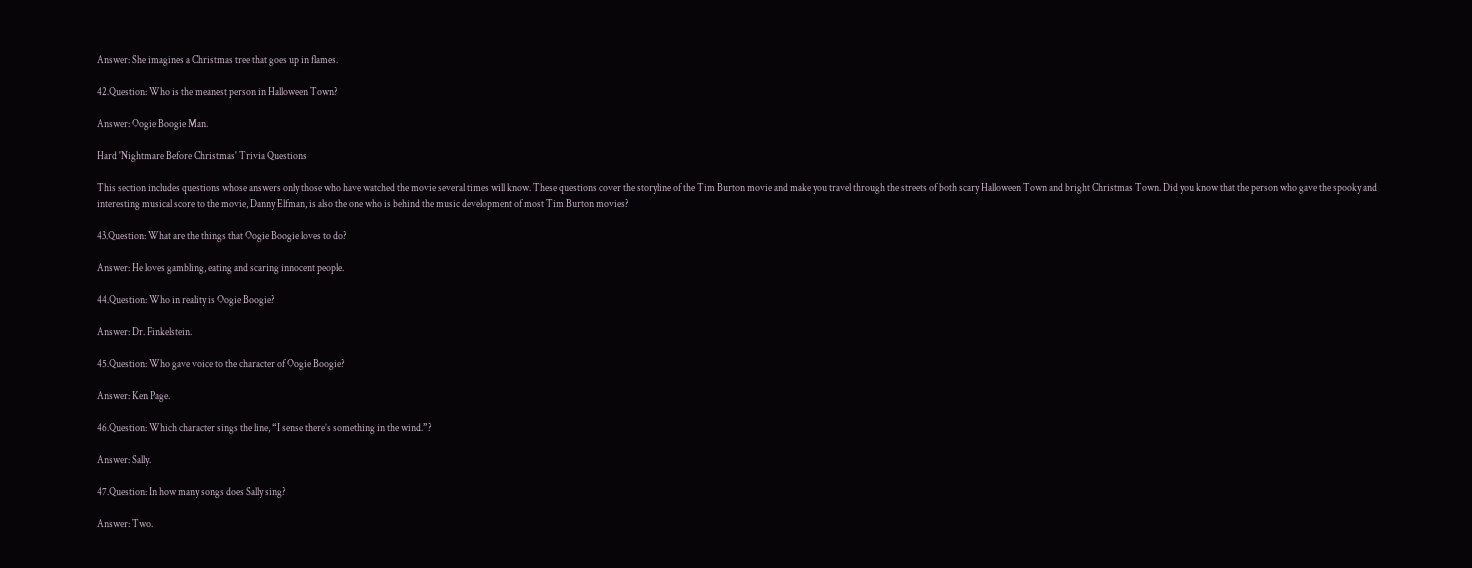Answer: She imagines a Christmas tree that goes up in flames.

42.Question: Who is the meanest person in Halloween Town?

Answer: Oogie Boogie Man.

Hard 'Nightmare Before Christmas' Trivia Questions

This section includes questions whose answers only those who have watched the movie several times will know. These questions cover the storyline of the Tim Burton movie and make you travel through the streets of both scary Halloween Town and bright Christmas Town. Did you know that the person who gave the spooky and interesting musical score to the movie, Danny Elfman, is also the one who is behind the music development of most Tim Burton movies?

43.Question: What are the things that Oogie Boogie loves to do?

Answer: He loves gambling, eating and scaring innocent people.

44.Question: Who in reality is Oogie Boogie?

Answer: Dr. Finkelstein.

45.Question: Who gave voice to the character of Oogie Boogie?

Answer: Ken Page.

46.Question: Which character sings the line, “I sense there’s something in the wind.”?

Answer: Sally.

47.Question: In how many songs does Sally sing?

Answer: Two.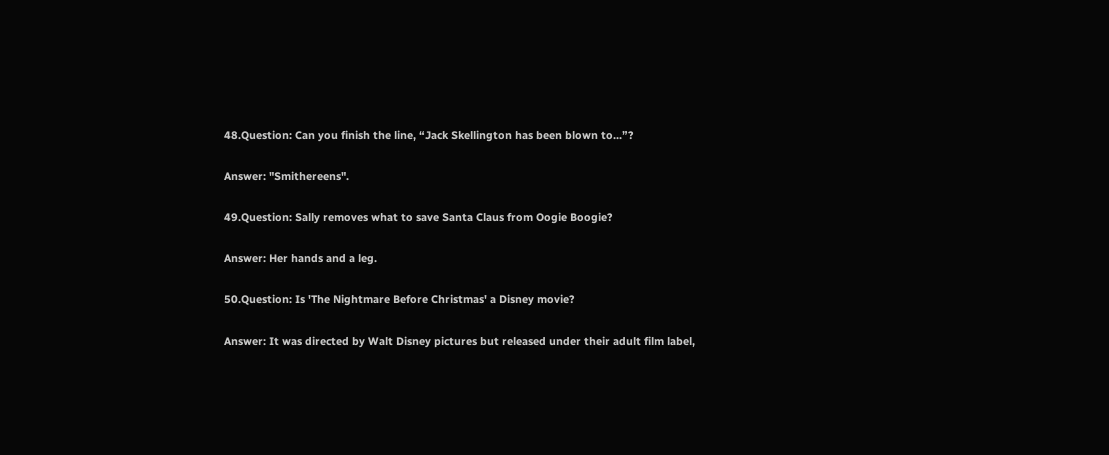48.Question: Can you finish the line, “Jack Skellington has been blown to...”?

Answer: "Smithereens".

49.Question: Sally removes what to save Santa Claus from Oogie Boogie?

Answer: Her hands and a leg.

50.Question: Is 'The Nightmare Before Christmas' a Disney movie?

Answer: It was directed by Walt Disney pictures but released under their adult film label,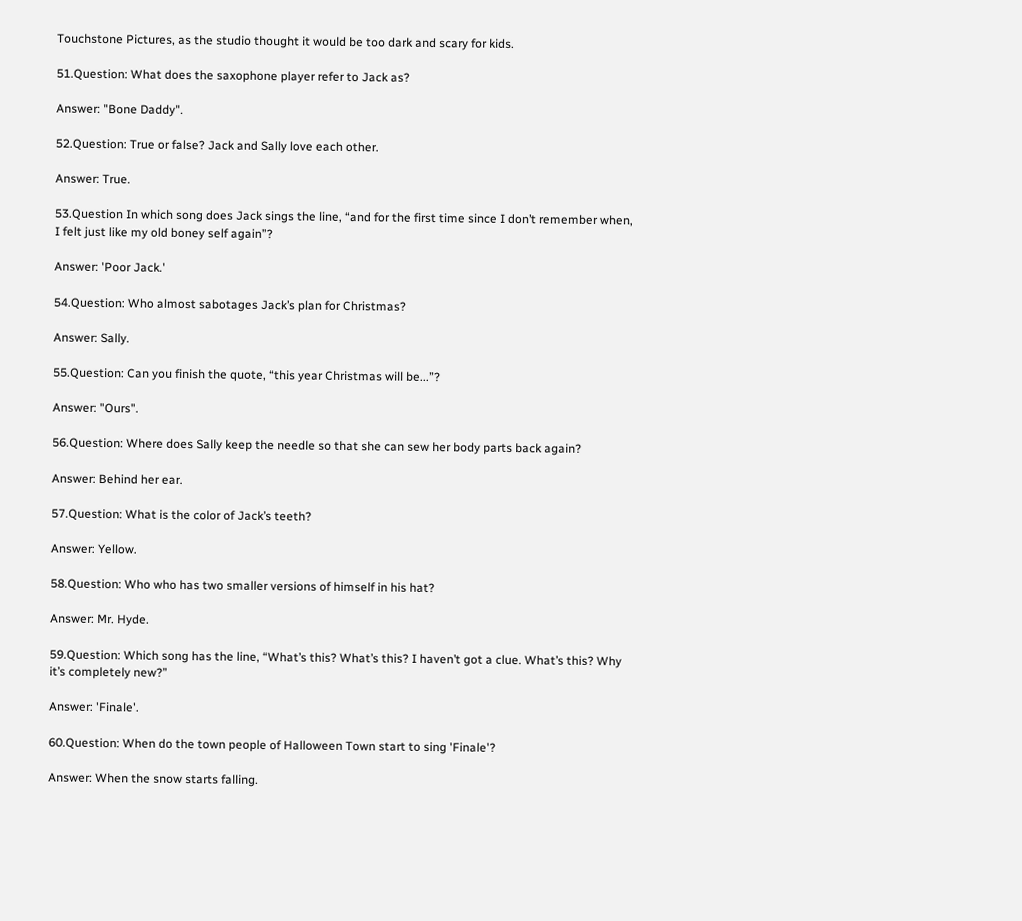Touchstone Pictures, as the studio thought it would be too dark and scary for kids.

51.Question: What does the saxophone player refer to Jack as?

Answer: "Bone Daddy".

52.Question: True or false? Jack and Sally love each other.

Answer: True.

53.Question In which song does Jack sings the line, “and for the first time since I don’t remember when, I felt just like my old boney self again”?

Answer: 'Poor Jack.'

54.Question: Who almost sabotages Jack’s plan for Christmas?

Answer: Sally.

55.Question: Can you finish the quote, “this year Christmas will be...”?

Answer: "Ours".

56.Question: Where does Sally keep the needle so that she can sew her body parts back again?

Answer: Behind her ear.

57.Question: What is the color of Jack’s teeth?

Answer: Yellow.

58.Question: Who who has two smaller versions of himself in his hat?

Answer: Mr. Hyde.

59.Question: Which song has the line, “What’s this? What’s this? I haven’t got a clue. What’s this? Why it’s completely new?”

Answer: 'Finale'.

60.Question: When do the town people of Halloween Town start to sing 'Finale'?

Answer: When the snow starts falling.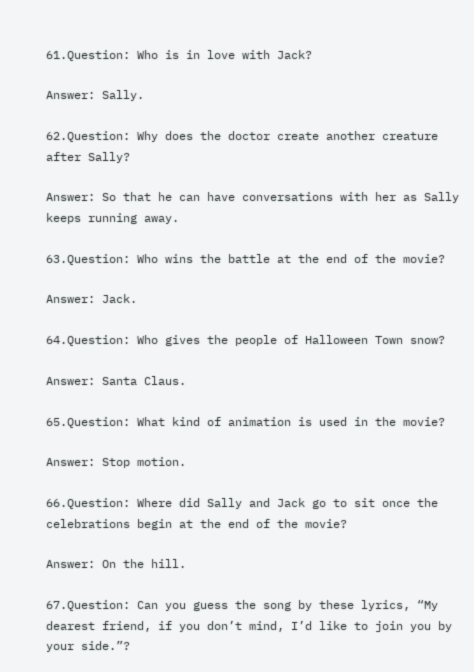61.Question: Who is in love with Jack?

Answer: Sally.

62.Question: Why does the doctor create another creature after Sally?

Answer: So that he can have conversations with her as Sally keeps running away.

63.Question: Who wins the battle at the end of the movie?

Answer: Jack.

64.Question: Who gives the people of Halloween Town snow?

Answer: Santa Claus.

65.Question: What kind of animation is used in the movie?

Answer: Stop motion.

66.Question: Where did Sally and Jack go to sit once the celebrations begin at the end of the movie?

Answer: On the hill.

67.Question: Can you guess the song by these lyrics, “My dearest friend, if you don’t mind, I’d like to join you by your side.”?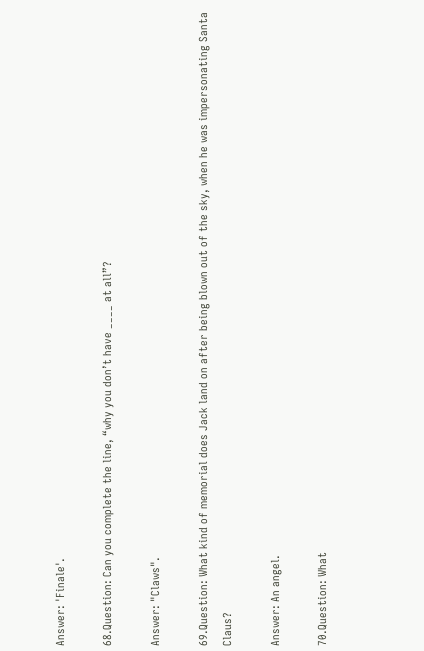Answer: 'Finale'.

68.Question: Can you complete the line, “why you don’t have ____ at all”?

Answer: "Claws".

69.Question: What kind of memorial does Jack land on after being blown out of the sky, when he was impersonating Santa Claus?

Answer: An angel.

70.Question: What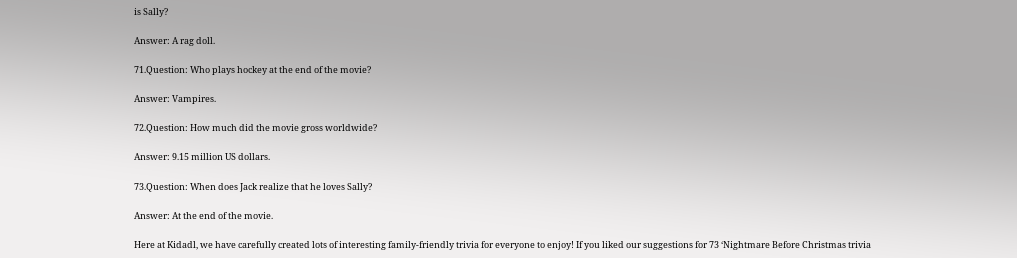is Sally?

Answer: A rag doll.

71.Question: Who plays hockey at the end of the movie?

Answer: Vampires.

72.Question: How much did the movie gross worldwide?

Answer: 9.15 million US dollars.

73.Question: When does Jack realize that he loves Sally?

Answer: At the end of the movie.

Here at Kidadl, we have carefully created lots of interesting family-friendly trivia for everyone to enjoy! If you liked our suggestions for 73 ‘Nightmare Before Christmas trivia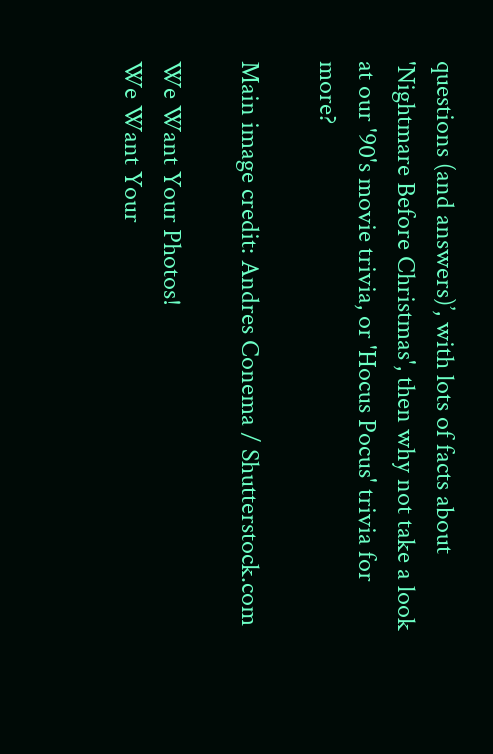questions (and answers)’, with lots of facts about 'Nightmare Before Christmas', then why not take a look at our '90's movie trivia, or 'Hocus Pocus' trivia for more?

Main image credit: Andres Conema / Shutterstock.com

We Want Your Photos!
We Want Your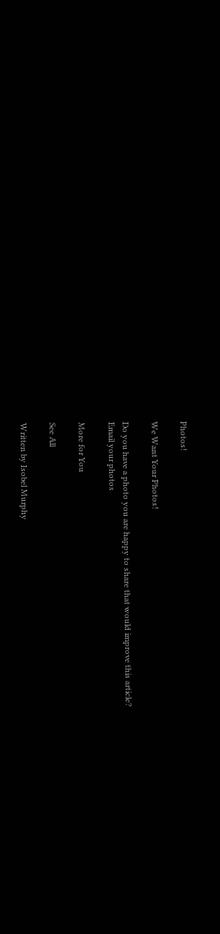Photos!

We Want Your Photos!

Do you have a photo you are happy to share that would improve this article?
Email your photos

More for You

See All

Written by Isobel Murphy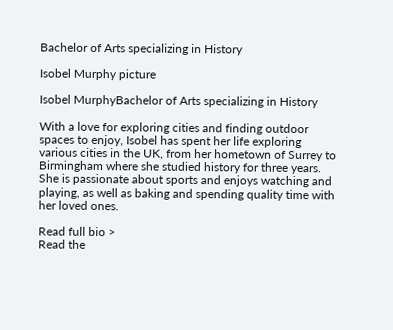Bachelor of Arts specializing in History

Isobel Murphy picture

Isobel MurphyBachelor of Arts specializing in History

With a love for exploring cities and finding outdoor spaces to enjoy, Isobel has spent her life exploring various cities in the UK, from her hometown of Surrey to Birmingham where she studied history for three years. She is passionate about sports and enjoys watching and playing, as well as baking and spending quality time with her loved ones.

Read full bio >
Read the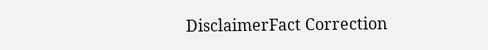DisclaimerFact Correction